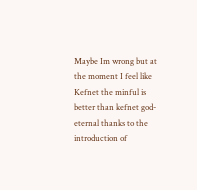Maybe Im wrong but at the moment I feel like Kefnet the minful is better than kefnet god-eternal thanks to the introduction of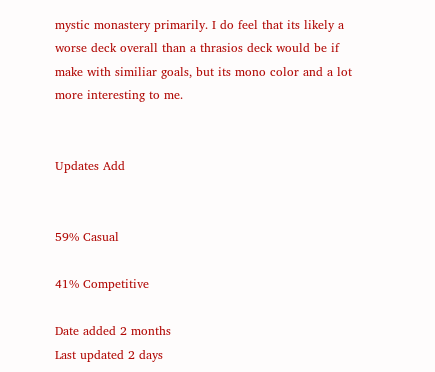mystic monastery primarily. I do feel that its likely a worse deck overall than a thrasios deck would be if make with similiar goals, but its mono color and a lot more interesting to me.


Updates Add


59% Casual

41% Competitive

Date added 2 months
Last updated 2 days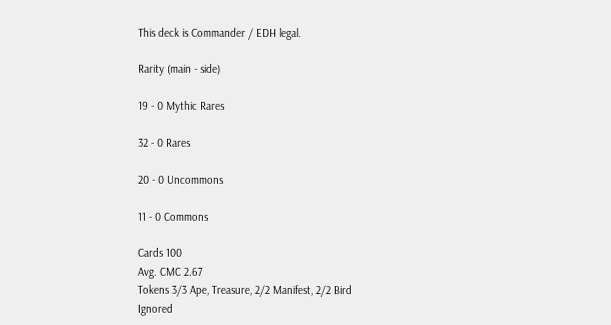This deck is Commander / EDH legal.

Rarity (main - side)

19 - 0 Mythic Rares

32 - 0 Rares

20 - 0 Uncommons

11 - 0 Commons

Cards 100
Avg. CMC 2.67
Tokens 3/3 Ape, Treasure, 2/2 Manifest, 2/2 Bird
Ignored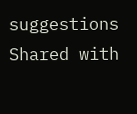suggestions
Shared with